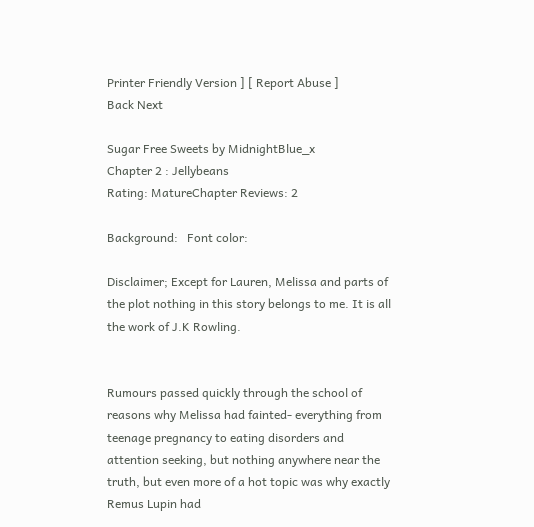Printer Friendly Version ] [ Report Abuse ]
Back Next

Sugar Free Sweets by MidnightBlue_x
Chapter 2 : Jellybeans
Rating: MatureChapter Reviews: 2

Background:   Font color:

Disclaimer; Except for Lauren, Melissa and parts of the plot nothing in this story belongs to me. It is all the work of J.K Rowling.


Rumours passed quickly through the school of reasons why Melissa had fainted- everything from teenage pregnancy to eating disorders and attention seeking, but nothing anywhere near the truth, but even more of a hot topic was why exactly Remus Lupin had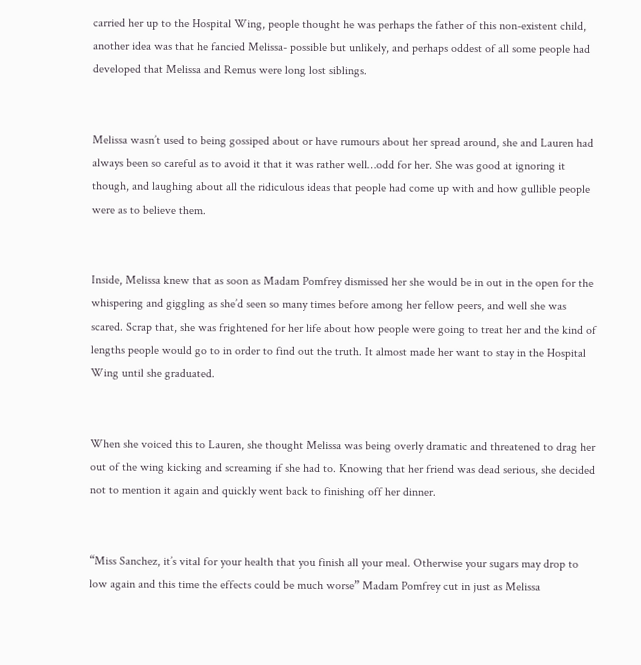carried her up to the Hospital Wing, people thought he was perhaps the father of this non-existent child, another idea was that he fancied Melissa- possible but unlikely, and perhaps oddest of all some people had developed that Melissa and Remus were long lost siblings.


Melissa wasn’t used to being gossiped about or have rumours about her spread around, she and Lauren had always been so careful as to avoid it that it was rather well…odd for her. She was good at ignoring it though, and laughing about all the ridiculous ideas that people had come up with and how gullible people were as to believe them.


Inside, Melissa knew that as soon as Madam Pomfrey dismissed her she would be in out in the open for the whispering and giggling as she’d seen so many times before among her fellow peers, and well she was scared. Scrap that, she was frightened for her life about how people were going to treat her and the kind of lengths people would go to in order to find out the truth. It almost made her want to stay in the Hospital Wing until she graduated.


When she voiced this to Lauren, she thought Melissa was being overly dramatic and threatened to drag her out of the wing kicking and screaming if she had to. Knowing that her friend was dead serious, she decided not to mention it again and quickly went back to finishing off her dinner.


“Miss Sanchez, it’s vital for your health that you finish all your meal. Otherwise your sugars may drop to low again and this time the effects could be much worse” Madam Pomfrey cut in just as Melissa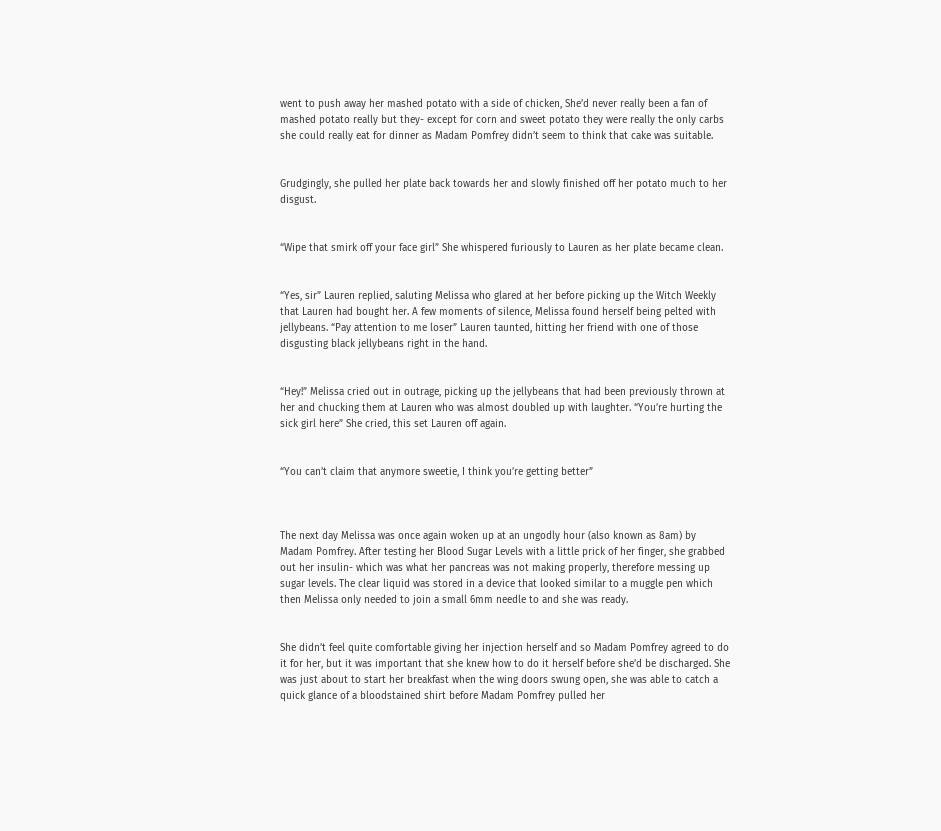went to push away her mashed potato with a side of chicken, She’d never really been a fan of mashed potato really but they- except for corn and sweet potato they were really the only carbs she could really eat for dinner as Madam Pomfrey didn’t seem to think that cake was suitable.


Grudgingly, she pulled her plate back towards her and slowly finished off her potato much to her disgust.


“Wipe that smirk off your face girl” She whispered furiously to Lauren as her plate became clean.


“Yes, sir” Lauren replied, saluting Melissa who glared at her before picking up the Witch Weekly that Lauren had bought her. A few moments of silence, Melissa found herself being pelted with jellybeans. “Pay attention to me loser” Lauren taunted, hitting her friend with one of those disgusting black jellybeans right in the hand.


“Hey!” Melissa cried out in outrage, picking up the jellybeans that had been previously thrown at her and chucking them at Lauren who was almost doubled up with laughter. “You’re hurting the sick girl here” She cried, this set Lauren off again.


“You can’t claim that anymore sweetie, I think you’re getting better”



The next day Melissa was once again woken up at an ungodly hour (also known as 8am) by Madam Pomfrey. After testing her Blood Sugar Levels with a little prick of her finger, she grabbed out her insulin- which was what her pancreas was not making properly, therefore messing up sugar levels. The clear liquid was stored in a device that looked similar to a muggle pen which then Melissa only needed to join a small 6mm needle to and she was ready.


She didn’t feel quite comfortable giving her injection herself and so Madam Pomfrey agreed to do it for her, but it was important that she knew how to do it herself before she’d be discharged. She was just about to start her breakfast when the wing doors swung open, she was able to catch a quick glance of a bloodstained shirt before Madam Pomfrey pulled her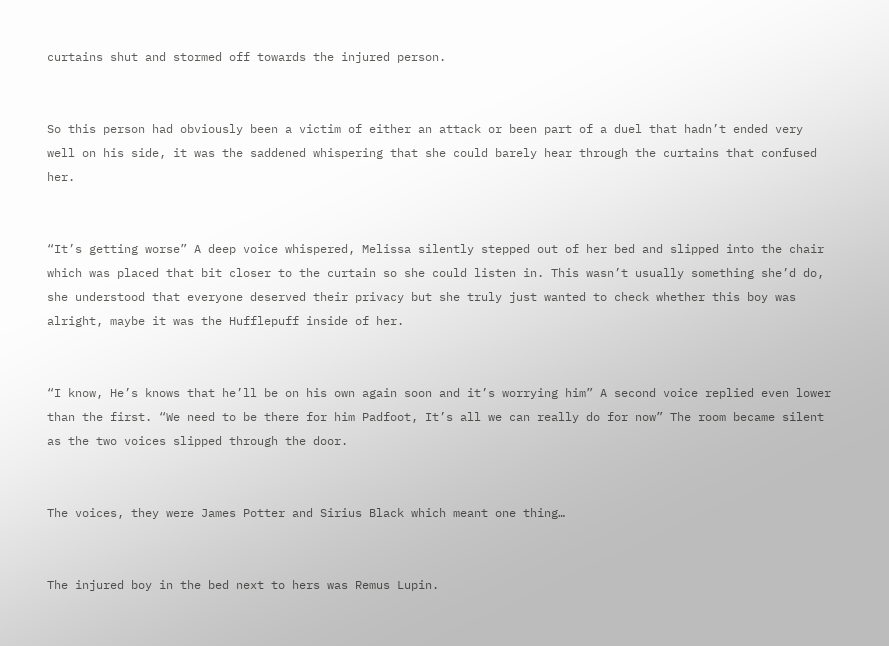curtains shut and stormed off towards the injured person.


So this person had obviously been a victim of either an attack or been part of a duel that hadn’t ended very well on his side, it was the saddened whispering that she could barely hear through the curtains that confused her.


“It’s getting worse” A deep voice whispered, Melissa silently stepped out of her bed and slipped into the chair which was placed that bit closer to the curtain so she could listen in. This wasn’t usually something she’d do, she understood that everyone deserved their privacy but she truly just wanted to check whether this boy was alright, maybe it was the Hufflepuff inside of her.


“I know, He’s knows that he’ll be on his own again soon and it’s worrying him” A second voice replied even lower than the first. “We need to be there for him Padfoot, It’s all we can really do for now” The room became silent as the two voices slipped through the door.


The voices, they were James Potter and Sirius Black which meant one thing…


The injured boy in the bed next to hers was Remus Lupin.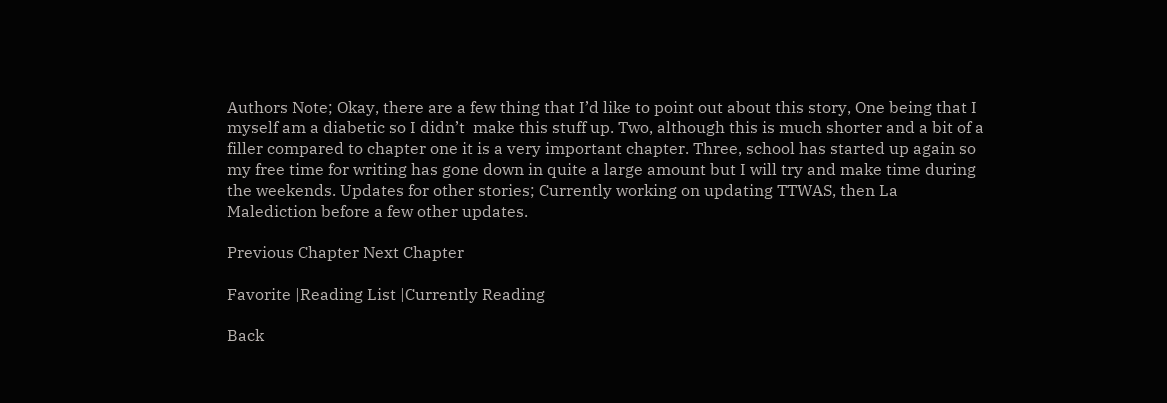Authors Note; Okay, there are a few thing that I’d like to point out about this story, One being that I myself am a diabetic so I didn’t  make this stuff up. Two, although this is much shorter and a bit of a filler compared to chapter one it is a very important chapter. Three, school has started up again so my free time for writing has gone down in quite a large amount but I will try and make time during the weekends. Updates for other stories; Currently working on updating TTWAS, then La Malediction before a few other updates.

Previous Chapter Next Chapter

Favorite |Reading List |Currently Reading

Back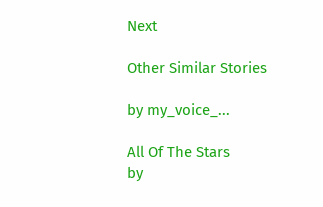Next

Other Similar Stories

by my_voice_...

All Of The Stars
by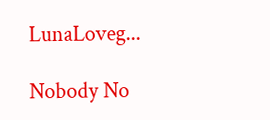LunaLoveg...

Nobody No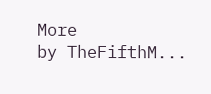More
by TheFifthM...